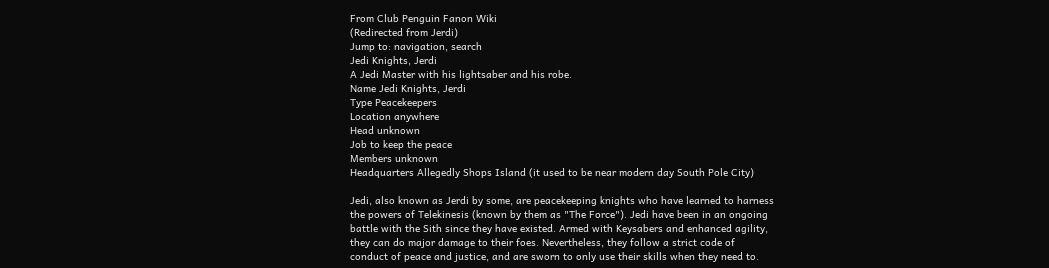From Club Penguin Fanon Wiki
(Redirected from Jerdi)
Jump to: navigation, search
Jedi Knights, Jerdi
A Jedi Master with his lightsaber and his robe.
Name Jedi Knights, Jerdi
Type Peacekeepers
Location anywhere
Head unknown
Job to keep the peace
Members unknown
Headquarters Allegedly Shops Island (it used to be near modern day South Pole City)

Jedi, also known as Jerdi by some, are peacekeeping knights who have learned to harness the powers of Telekinesis (known by them as "The Force"). Jedi have been in an ongoing battle with the Sith since they have existed. Armed with Keysabers and enhanced agility, they can do major damage to their foes. Nevertheless, they follow a strict code of conduct of peace and justice, and are sworn to only use their skills when they need to.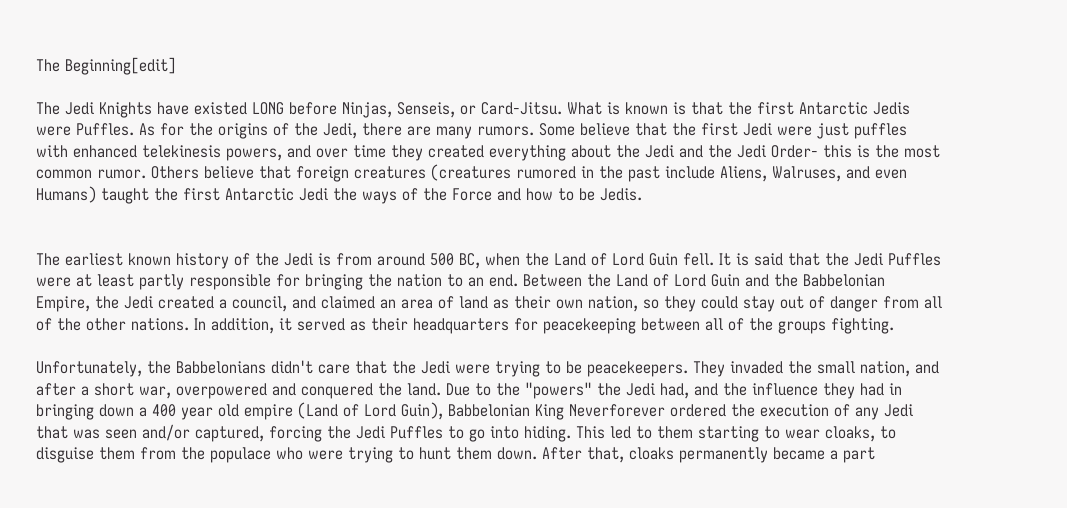The Beginning[edit]

The Jedi Knights have existed LONG before Ninjas, Senseis, or Card-Jitsu. What is known is that the first Antarctic Jedis were Puffles. As for the origins of the Jedi, there are many rumors. Some believe that the first Jedi were just puffles with enhanced telekinesis powers, and over time they created everything about the Jedi and the Jedi Order- this is the most common rumor. Others believe that foreign creatures (creatures rumored in the past include Aliens, Walruses, and even Humans) taught the first Antarctic Jedi the ways of the Force and how to be Jedis.


The earliest known history of the Jedi is from around 500 BC, when the Land of Lord Guin fell. It is said that the Jedi Puffles were at least partly responsible for bringing the nation to an end. Between the Land of Lord Guin and the Babbelonian Empire, the Jedi created a council, and claimed an area of land as their own nation, so they could stay out of danger from all of the other nations. In addition, it served as their headquarters for peacekeeping between all of the groups fighting.

Unfortunately, the Babbelonians didn't care that the Jedi were trying to be peacekeepers. They invaded the small nation, and after a short war, overpowered and conquered the land. Due to the "powers" the Jedi had, and the influence they had in bringing down a 400 year old empire (Land of Lord Guin), Babbelonian King Neverforever ordered the execution of any Jedi that was seen and/or captured, forcing the Jedi Puffles to go into hiding. This led to them starting to wear cloaks, to disguise them from the populace who were trying to hunt them down. After that, cloaks permanently became a part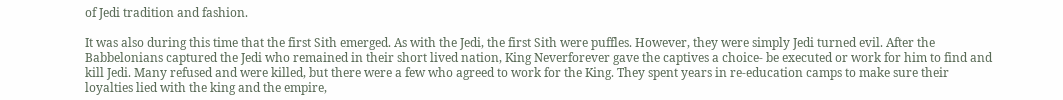of Jedi tradition and fashion.

It was also during this time that the first Sith emerged. As with the Jedi, the first Sith were puffles. However, they were simply Jedi turned evil. After the Babbelonians captured the Jedi who remained in their short lived nation, King Neverforever gave the captives a choice- be executed or work for him to find and kill Jedi. Many refused and were killed, but there were a few who agreed to work for the King. They spent years in re-education camps to make sure their loyalties lied with the king and the empire,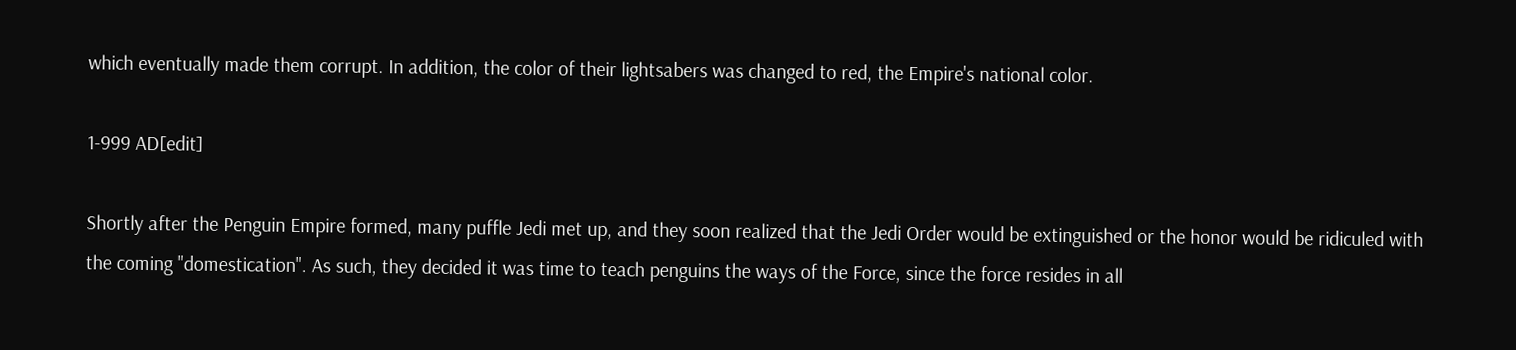which eventually made them corrupt. In addition, the color of their lightsabers was changed to red, the Empire's national color.

1-999 AD[edit]

Shortly after the Penguin Empire formed, many puffle Jedi met up, and they soon realized that the Jedi Order would be extinguished or the honor would be ridiculed with the coming "domestication". As such, they decided it was time to teach penguins the ways of the Force, since the force resides in all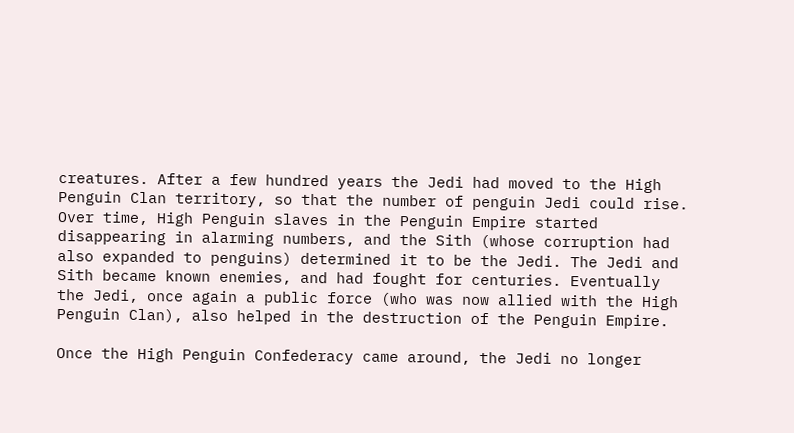creatures. After a few hundred years the Jedi had moved to the High Penguin Clan territory, so that the number of penguin Jedi could rise. Over time, High Penguin slaves in the Penguin Empire started disappearing in alarming numbers, and the Sith (whose corruption had also expanded to penguins) determined it to be the Jedi. The Jedi and Sith became known enemies, and had fought for centuries. Eventually the Jedi, once again a public force (who was now allied with the High Penguin Clan), also helped in the destruction of the Penguin Empire.

Once the High Penguin Confederacy came around, the Jedi no longer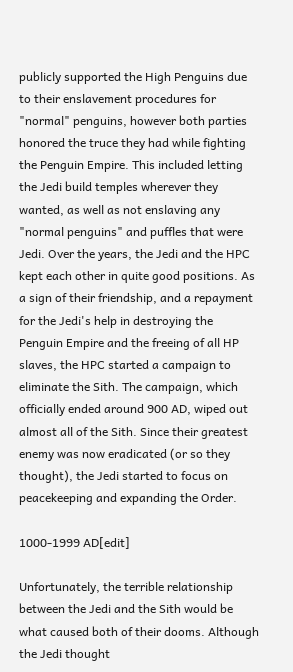publicly supported the High Penguins due to their enslavement procedures for "normal" penguins, however both parties honored the truce they had while fighting the Penguin Empire. This included letting the Jedi build temples wherever they wanted, as well as not enslaving any "normal penguins" and puffles that were Jedi. Over the years, the Jedi and the HPC kept each other in quite good positions. As a sign of their friendship, and a repayment for the Jedi's help in destroying the Penguin Empire and the freeing of all HP slaves, the HPC started a campaign to eliminate the Sith. The campaign, which officially ended around 900 AD, wiped out almost all of the Sith. Since their greatest enemy was now eradicated (or so they thought), the Jedi started to focus on peacekeeping and expanding the Order.

1000-1999 AD[edit]

Unfortunately, the terrible relationship between the Jedi and the Sith would be what caused both of their dooms. Although the Jedi thought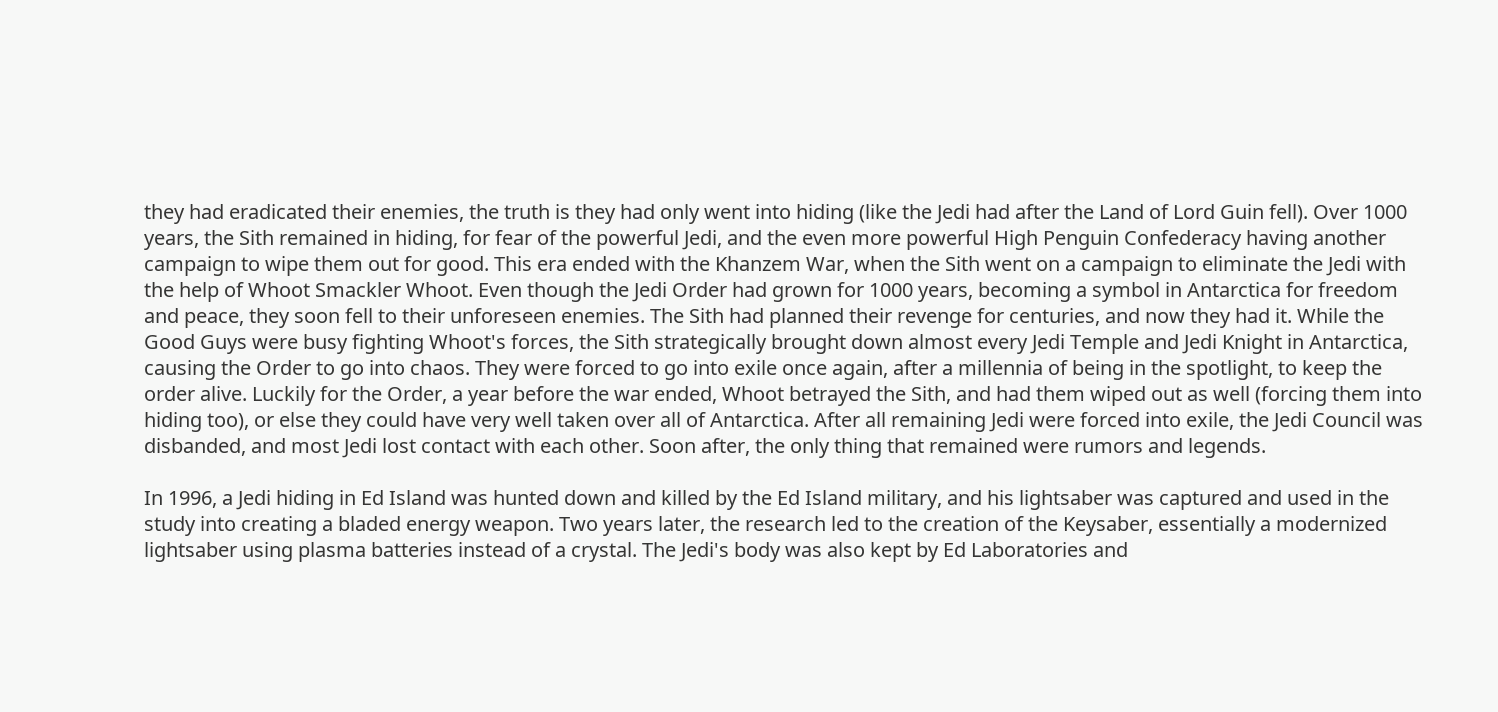they had eradicated their enemies, the truth is they had only went into hiding (like the Jedi had after the Land of Lord Guin fell). Over 1000 years, the Sith remained in hiding, for fear of the powerful Jedi, and the even more powerful High Penguin Confederacy having another campaign to wipe them out for good. This era ended with the Khanzem War, when the Sith went on a campaign to eliminate the Jedi with the help of Whoot Smackler Whoot. Even though the Jedi Order had grown for 1000 years, becoming a symbol in Antarctica for freedom and peace, they soon fell to their unforeseen enemies. The Sith had planned their revenge for centuries, and now they had it. While the Good Guys were busy fighting Whoot's forces, the Sith strategically brought down almost every Jedi Temple and Jedi Knight in Antarctica, causing the Order to go into chaos. They were forced to go into exile once again, after a millennia of being in the spotlight, to keep the order alive. Luckily for the Order, a year before the war ended, Whoot betrayed the Sith, and had them wiped out as well (forcing them into hiding too), or else they could have very well taken over all of Antarctica. After all remaining Jedi were forced into exile, the Jedi Council was disbanded, and most Jedi lost contact with each other. Soon after, the only thing that remained were rumors and legends.

In 1996, a Jedi hiding in Ed Island was hunted down and killed by the Ed Island military, and his lightsaber was captured and used in the study into creating a bladed energy weapon. Two years later, the research led to the creation of the Keysaber, essentially a modernized lightsaber using plasma batteries instead of a crystal. The Jedi's body was also kept by Ed Laboratories and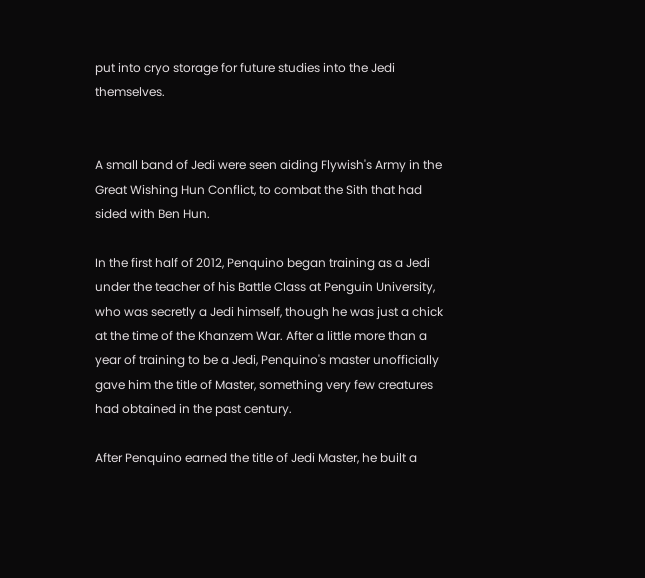put into cryo storage for future studies into the Jedi themselves.


A small band of Jedi were seen aiding Flywish's Army in the Great Wishing Hun Conflict, to combat the Sith that had sided with Ben Hun.

In the first half of 2012, Penquino began training as a Jedi under the teacher of his Battle Class at Penguin University, who was secretly a Jedi himself, though he was just a chick at the time of the Khanzem War. After a little more than a year of training to be a Jedi, Penquino's master unofficially gave him the title of Master, something very few creatures had obtained in the past century.

After Penquino earned the title of Jedi Master, he built a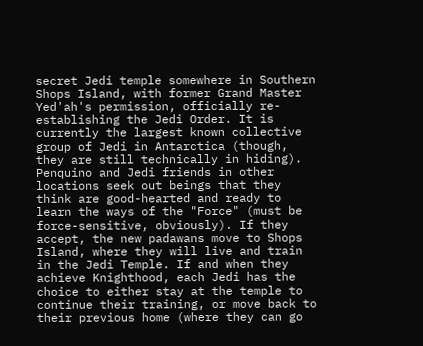secret Jedi temple somewhere in Southern Shops Island, with former Grand Master Yed'ah's permission, officially re-establishing the Jedi Order. It is currently the largest known collective group of Jedi in Antarctica (though, they are still technically in hiding). Penquino and Jedi friends in other locations seek out beings that they think are good-hearted and ready to learn the ways of the "Force" (must be force-sensitive, obviously). If they accept, the new padawans move to Shops Island, where they will live and train in the Jedi Temple. If and when they achieve Knighthood, each Jedi has the choice to either stay at the temple to continue their training, or move back to their previous home (where they can go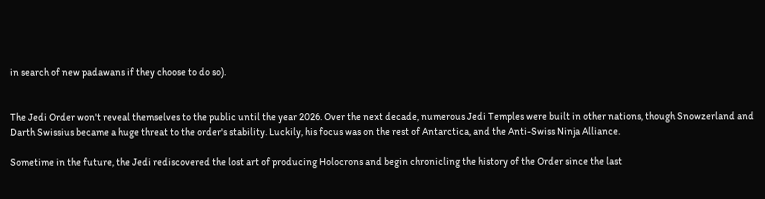in search of new padawans if they choose to do so).


The Jedi Order won't reveal themselves to the public until the year 2026. Over the next decade, numerous Jedi Temples were built in other nations, though Snowzerland and Darth Swissius became a huge threat to the order's stability. Luckily, his focus was on the rest of Antarctica, and the Anti-Swiss Ninja Alliance.

Sometime in the future, the Jedi rediscovered the lost art of producing Holocrons and begin chronicling the history of the Order since the last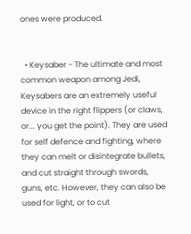ones were produced.


  • Keysaber - The ultimate and most common weapon among Jedi, Keysabers are an extremely useful device in the right flippers (or claws, or... you get the point). They are used for self defence and fighting, where they can melt or disintegrate bullets, and cut straight through swords, guns, etc. However, they can also be used for light, or to cut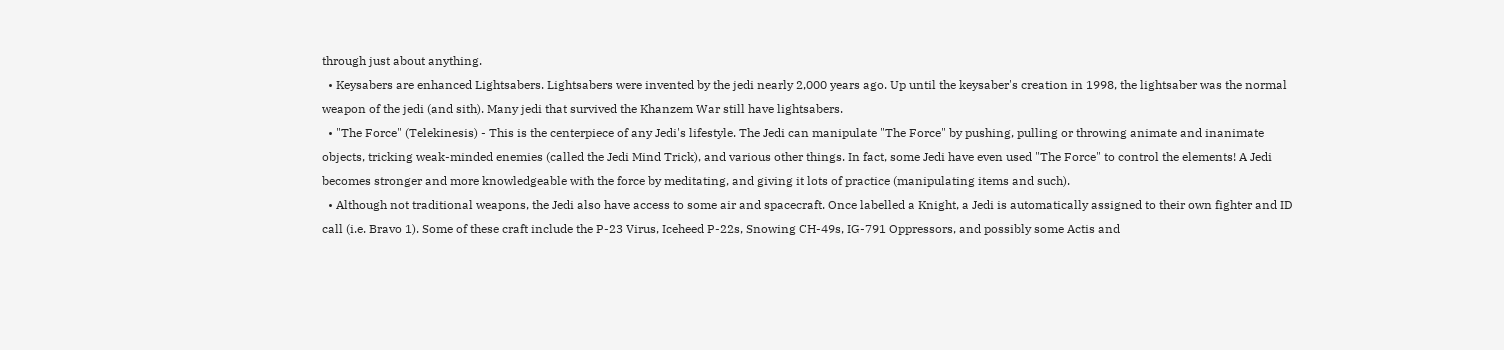through just about anything.
  • Keysabers are enhanced Lightsabers. Lightsabers were invented by the jedi nearly 2,000 years ago. Up until the keysaber's creation in 1998, the lightsaber was the normal weapon of the jedi (and sith). Many jedi that survived the Khanzem War still have lightsabers.
  • "The Force" (Telekinesis) - This is the centerpiece of any Jedi's lifestyle. The Jedi can manipulate "The Force" by pushing, pulling or throwing animate and inanimate objects, tricking weak-minded enemies (called the Jedi Mind Trick), and various other things. In fact, some Jedi have even used "The Force" to control the elements! A Jedi becomes stronger and more knowledgeable with the force by meditating, and giving it lots of practice (manipulating items and such).
  • Although not traditional weapons, the Jedi also have access to some air and spacecraft. Once labelled a Knight, a Jedi is automatically assigned to their own fighter and ID call (i.e. Bravo 1). Some of these craft include the P-23 Virus, Iceheed P-22s, Snowing CH-49s, IG-791 Oppressors, and possibly some Actis and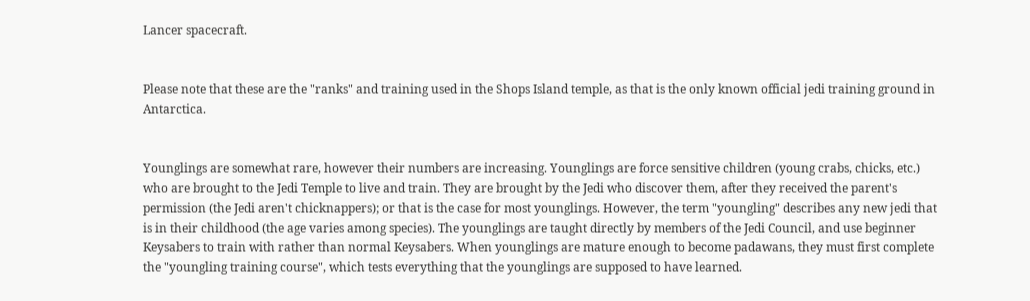Lancer spacecraft.


Please note that these are the "ranks" and training used in the Shops Island temple, as that is the only known official jedi training ground in Antarctica.


Younglings are somewhat rare, however their numbers are increasing. Younglings are force sensitive children (young crabs, chicks, etc.) who are brought to the Jedi Temple to live and train. They are brought by the Jedi who discover them, after they received the parent's permission (the Jedi aren't chicknappers); or that is the case for most younglings. However, the term "youngling" describes any new jedi that is in their childhood (the age varies among species). The younglings are taught directly by members of the Jedi Council, and use beginner Keysabers to train with rather than normal Keysabers. When younglings are mature enough to become padawans, they must first complete the "youngling training course", which tests everything that the younglings are supposed to have learned.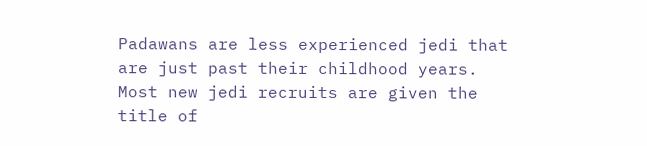Padawans are less experienced jedi that are just past their childhood years. Most new jedi recruits are given the title of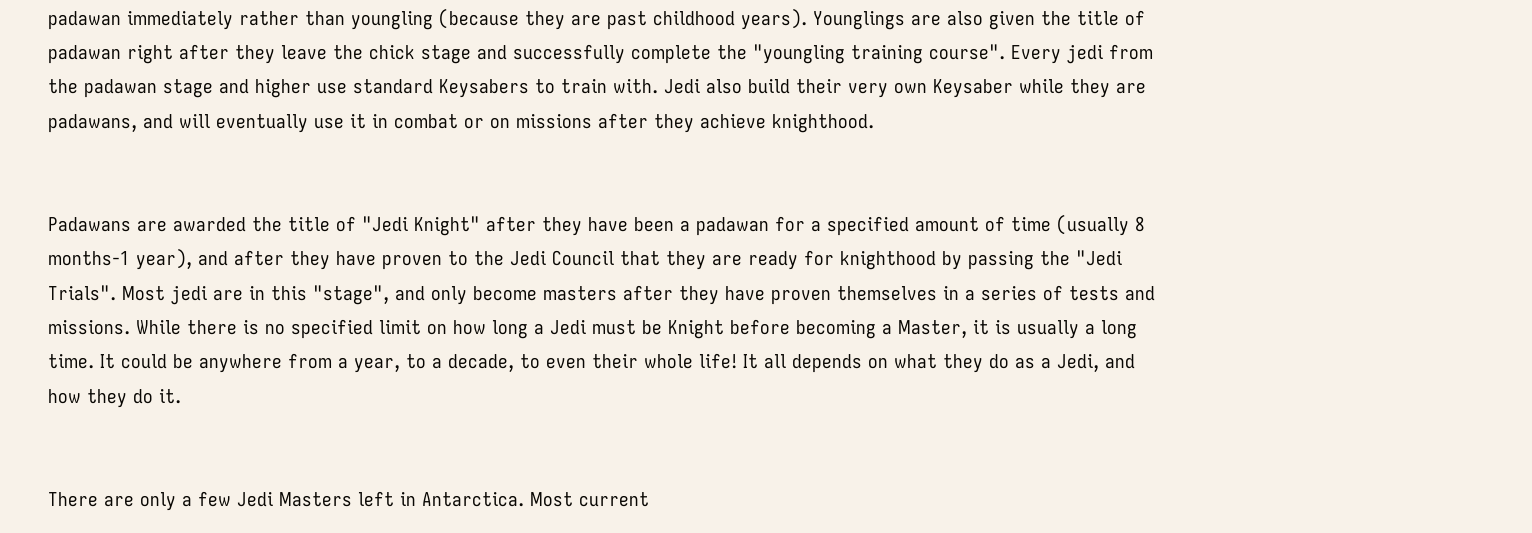padawan immediately rather than youngling (because they are past childhood years). Younglings are also given the title of padawan right after they leave the chick stage and successfully complete the "youngling training course". Every jedi from the padawan stage and higher use standard Keysabers to train with. Jedi also build their very own Keysaber while they are padawans, and will eventually use it in combat or on missions after they achieve knighthood.


Padawans are awarded the title of "Jedi Knight" after they have been a padawan for a specified amount of time (usually 8 months-1 year), and after they have proven to the Jedi Council that they are ready for knighthood by passing the "Jedi Trials". Most jedi are in this "stage", and only become masters after they have proven themselves in a series of tests and missions. While there is no specified limit on how long a Jedi must be Knight before becoming a Master, it is usually a long time. It could be anywhere from a year, to a decade, to even their whole life! It all depends on what they do as a Jedi, and how they do it.


There are only a few Jedi Masters left in Antarctica. Most current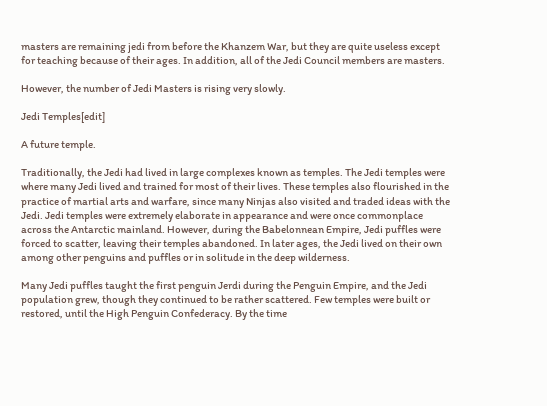masters are remaining jedi from before the Khanzem War, but they are quite useless except for teaching because of their ages. In addition, all of the Jedi Council members are masters.

However, the number of Jedi Masters is rising very slowly.

Jedi Temples[edit]

A future temple.

Traditionally, the Jedi had lived in large complexes known as temples. The Jedi temples were where many Jedi lived and trained for most of their lives. These temples also flourished in the practice of martial arts and warfare, since many Ninjas also visited and traded ideas with the Jedi. Jedi temples were extremely elaborate in appearance and were once commonplace across the Antarctic mainland. However, during the Babelonnean Empire, Jedi puffles were forced to scatter, leaving their temples abandoned. In later ages, the Jedi lived on their own among other penguins and puffles or in solitude in the deep wilderness.

Many Jedi puffles taught the first penguin Jerdi during the Penguin Empire, and the Jedi population grew, though they continued to be rather scattered. Few temples were built or restored, until the High Penguin Confederacy. By the time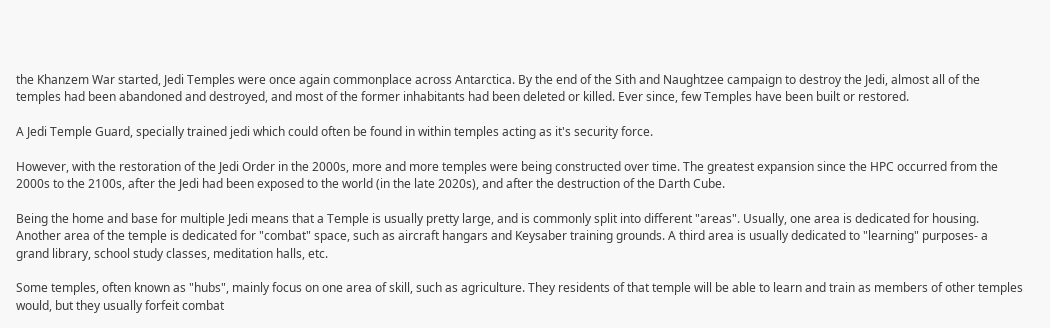the Khanzem War started, Jedi Temples were once again commonplace across Antarctica. By the end of the Sith and Naughtzee campaign to destroy the Jedi, almost all of the temples had been abandoned and destroyed, and most of the former inhabitants had been deleted or killed. Ever since, few Temples have been built or restored.

A Jedi Temple Guard, specially trained jedi which could often be found in within temples acting as it's security force.

However, with the restoration of the Jedi Order in the 2000s, more and more temples were being constructed over time. The greatest expansion since the HPC occurred from the 2000s to the 2100s, after the Jedi had been exposed to the world (in the late 2020s), and after the destruction of the Darth Cube.

Being the home and base for multiple Jedi means that a Temple is usually pretty large, and is commonly split into different "areas". Usually, one area is dedicated for housing. Another area of the temple is dedicated for "combat" space, such as aircraft hangars and Keysaber training grounds. A third area is usually dedicated to "learning" purposes- a grand library, school study classes, meditation halls, etc.

Some temples, often known as "hubs", mainly focus on one area of skill, such as agriculture. They residents of that temple will be able to learn and train as members of other temples would, but they usually forfeit combat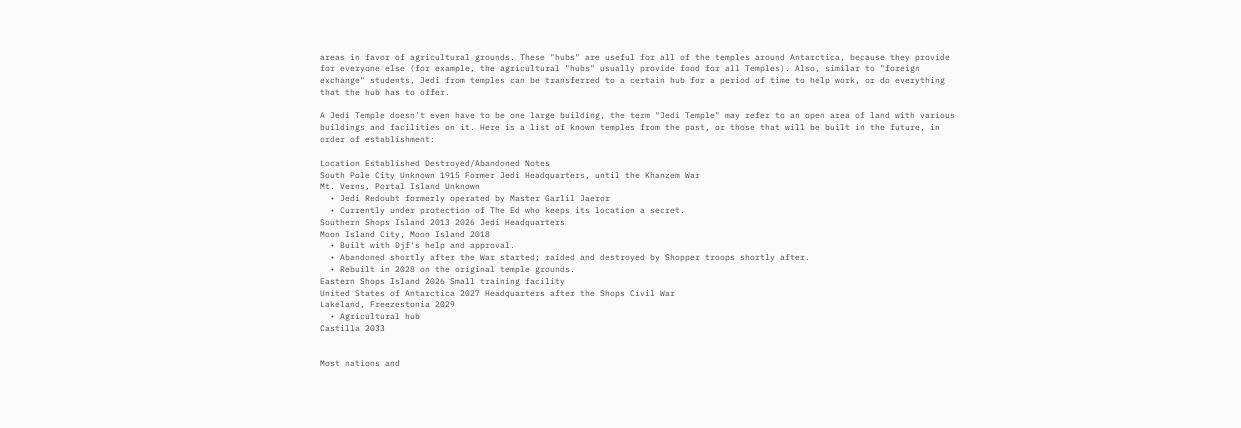areas in favor of agricultural grounds. These "hubs" are useful for all of the temples around Antarctica, because they provide for everyone else (for example, the agricultural "hubs" usually provide food for all Temples). Also, similar to "foreign exchange" students, Jedi from temples can be transferred to a certain hub for a period of time to help work, or do everything that the hub has to offer.

A Jedi Temple doesn't even have to be one large building, the term "Jedi Temple" may refer to an open area of land with various buildings and facilities on it. Here is a list of known temples from the past, or those that will be built in the future, in order of establishment:

Location Established Destroyed/Abandoned Notes
South Pole City Unknown 1915 Former Jedi Headquarters, until the Khanzem War
Mt. Verns, Portal Island Unknown
  • Jedi Redoubt formerly operated by Master Garlil Jaeror
  • Currently under protection of The Ed who keeps its location a secret.
Southern Shops Island 2013 2026 Jedi Headquarters
Moon Island City, Moon Island 2018
  • Built with Djf's help and approval.
  • Abandoned shortly after the War started; raided and destroyed by Shopper troops shortly after.
  • Rebuilt in 2028 on the original temple grounds.
Eastern Shops Island 2026 Small training facility
United States of Antarctica 2027 Headquarters after the Shops Civil War
Lakeland, Freezestonia 2029
  • Agricultural hub
Castilla 2033


Most nations and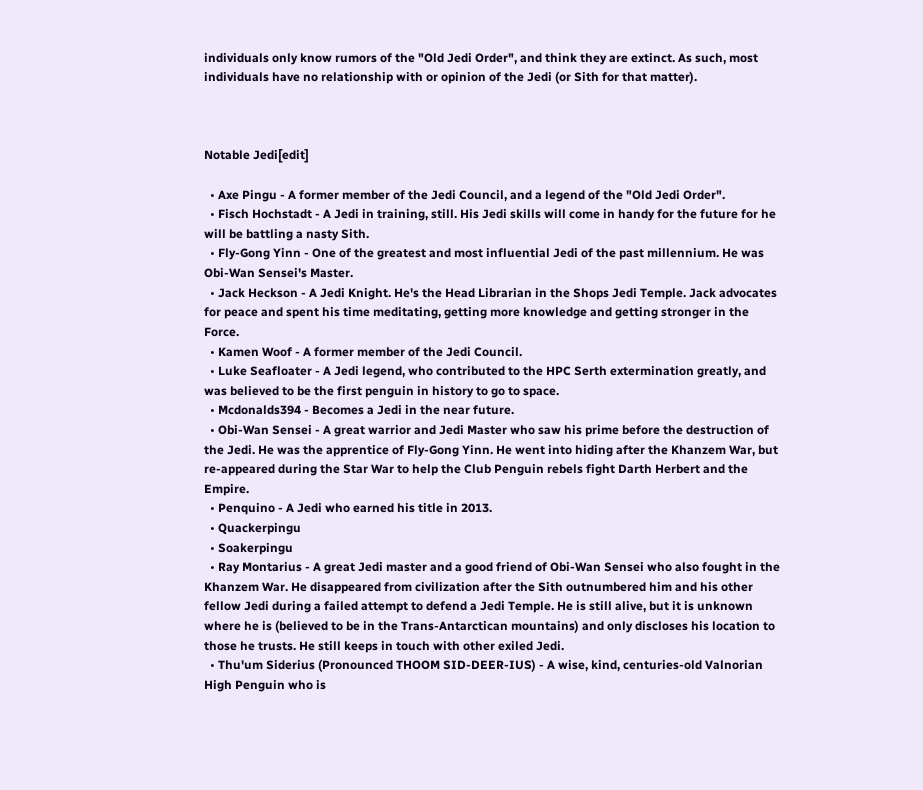individuals only know rumors of the "Old Jedi Order", and think they are extinct. As such, most individuals have no relationship with or opinion of the Jedi (or Sith for that matter).



Notable Jedi[edit]

  • Axe Pingu - A former member of the Jedi Council, and a legend of the "Old Jedi Order".
  • Fisch Hochstadt - A Jedi in training, still. His Jedi skills will come in handy for the future for he will be battling a nasty Sith.
  • Fly-Gong Yinn - One of the greatest and most influential Jedi of the past millennium. He was Obi-Wan Sensei's Master.
  • Jack Heckson - A Jedi Knight. He's the Head Librarian in the Shops Jedi Temple. Jack advocates for peace and spent his time meditating, getting more knowledge and getting stronger in the Force.
  • Kamen Woof - A former member of the Jedi Council.
  • Luke Seafloater - A Jedi legend, who contributed to the HPC Serth extermination greatly, and was believed to be the first penguin in history to go to space.
  • Mcdonalds394 - Becomes a Jedi in the near future.
  • Obi-Wan Sensei - A great warrior and Jedi Master who saw his prime before the destruction of the Jedi. He was the apprentice of Fly-Gong Yinn. He went into hiding after the Khanzem War, but re-appeared during the Star War to help the Club Penguin rebels fight Darth Herbert and the Empire.
  • Penquino - A Jedi who earned his title in 2013.
  • Quackerpingu
  • Soakerpingu
  • Ray Montarius - A great Jedi master and a good friend of Obi-Wan Sensei who also fought in the Khanzem War. He disappeared from civilization after the Sith outnumbered him and his other fellow Jedi during a failed attempt to defend a Jedi Temple. He is still alive, but it is unknown where he is (believed to be in the Trans-Antarctican mountains) and only discloses his location to those he trusts. He still keeps in touch with other exiled Jedi.
  • Thu'um Siderius (Pronounced THOOM SID-DEER-IUS) - A wise, kind, centuries-old Valnorian High Penguin who is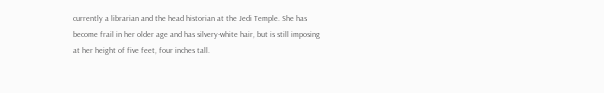currently a librarian and the head historian at the Jedi Temple. She has become frail in her older age and has silvery-white hair, but is still imposing at her height of five feet, four inches tall.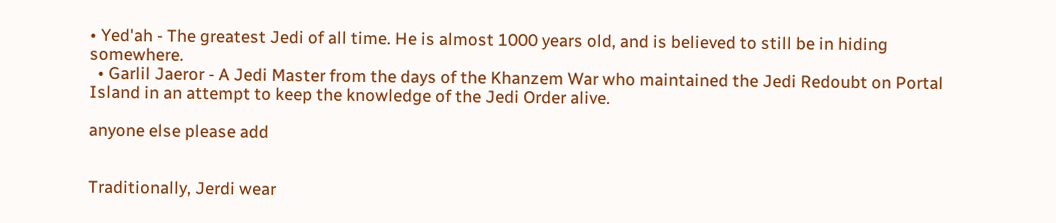• Yed'ah - The greatest Jedi of all time. He is almost 1000 years old, and is believed to still be in hiding somewhere.
  • Garlil Jaeror - A Jedi Master from the days of the Khanzem War who maintained the Jedi Redoubt on Portal Island in an attempt to keep the knowledge of the Jedi Order alive.

anyone else please add


Traditionally, Jerdi wear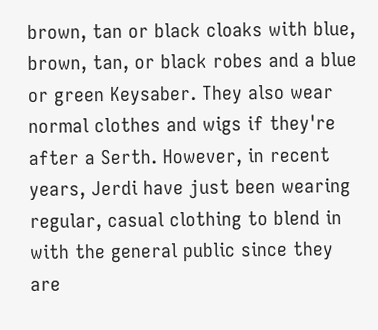brown, tan or black cloaks with blue, brown, tan, or black robes and a blue or green Keysaber. They also wear normal clothes and wigs if they're after a Serth. However, in recent years, Jerdi have just been wearing regular, casual clothing to blend in with the general public since they are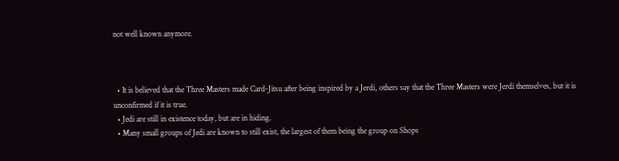not well known anymore.



  • It is believed that the Three Masters made Card-Jitsu after being inspired by a Jerdi, others say that the Three Masters were Jerdi themselves, but it is unconfirmed if it is true.
  • Jedi are still in existence today, but are in hiding.
  • Many small groups of Jedi are known to still exist, the largest of them being the group on Shops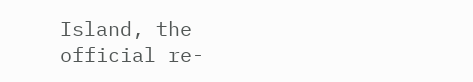Island, the official re-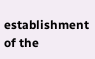establishment of the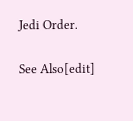Jedi Order.

See Also[edit]